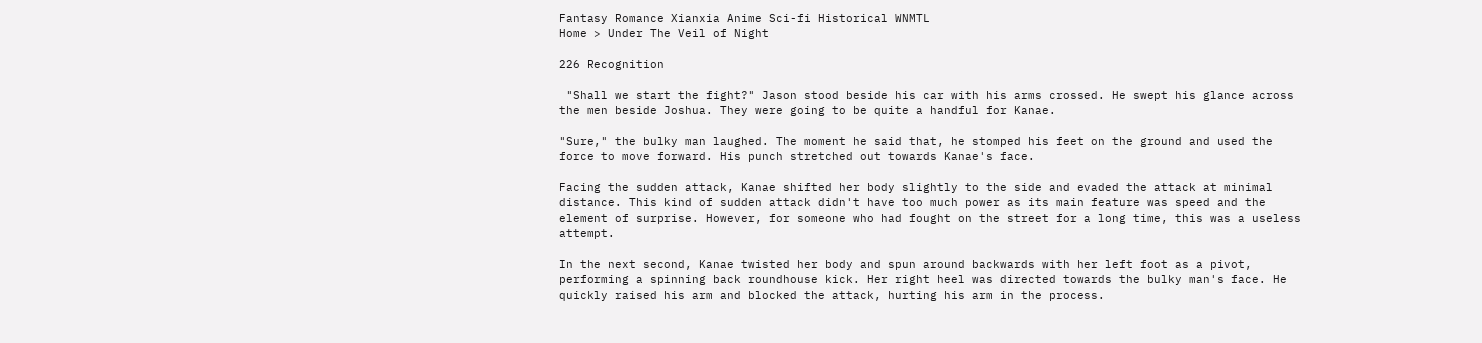Fantasy Romance Xianxia Anime Sci-fi Historical WNMTL
Home > Under The Veil of Night

226 Recognition

 "Shall we start the fight?" Jason stood beside his car with his arms crossed. He swept his glance across the men beside Joshua. They were going to be quite a handful for Kanae.

"Sure," the bulky man laughed. The moment he said that, he stomped his feet on the ground and used the force to move forward. His punch stretched out towards Kanae's face.

Facing the sudden attack, Kanae shifted her body slightly to the side and evaded the attack at minimal distance. This kind of sudden attack didn't have too much power as its main feature was speed and the element of surprise. However, for someone who had fought on the street for a long time, this was a useless attempt.

In the next second, Kanae twisted her body and spun around backwards with her left foot as a pivot, performing a spinning back roundhouse kick. Her right heel was directed towards the bulky man's face. He quickly raised his arm and blocked the attack, hurting his arm in the process.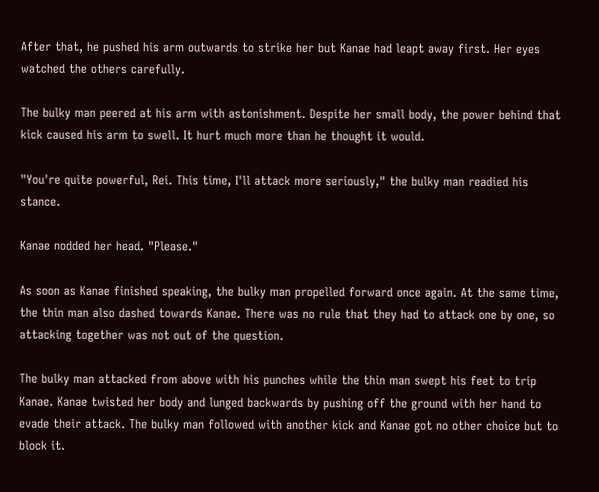After that, he pushed his arm outwards to strike her but Kanae had leapt away first. Her eyes watched the others carefully.

The bulky man peered at his arm with astonishment. Despite her small body, the power behind that kick caused his arm to swell. It hurt much more than he thought it would.

"You're quite powerful, Rei. This time, I'll attack more seriously," the bulky man readied his stance.

Kanae nodded her head. "Please."

As soon as Kanae finished speaking, the bulky man propelled forward once again. At the same time, the thin man also dashed towards Kanae. There was no rule that they had to attack one by one, so attacking together was not out of the question.

The bulky man attacked from above with his punches while the thin man swept his feet to trip Kanae. Kanae twisted her body and lunged backwards by pushing off the ground with her hand to evade their attack. The bulky man followed with another kick and Kanae got no other choice but to block it.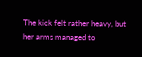The kick felt rather heavy, but her arms managed to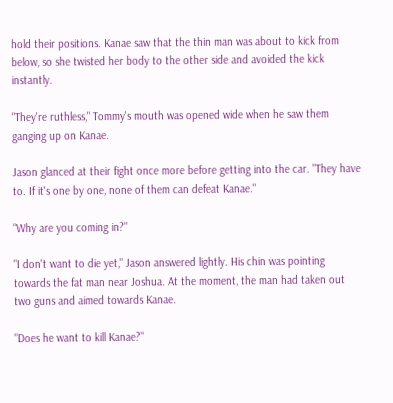hold their positions. Kanae saw that the thin man was about to kick from below, so she twisted her body to the other side and avoided the kick instantly.

"They're ruthless," Tommy's mouth was opened wide when he saw them ganging up on Kanae.

Jason glanced at their fight once more before getting into the car. "They have to. If it's one by one, none of them can defeat Kanae."

"Why are you coming in?"

"I don't want to die yet," Jason answered lightly. His chin was pointing towards the fat man near Joshua. At the moment, the man had taken out two guns and aimed towards Kanae.

"Does he want to kill Kanae?"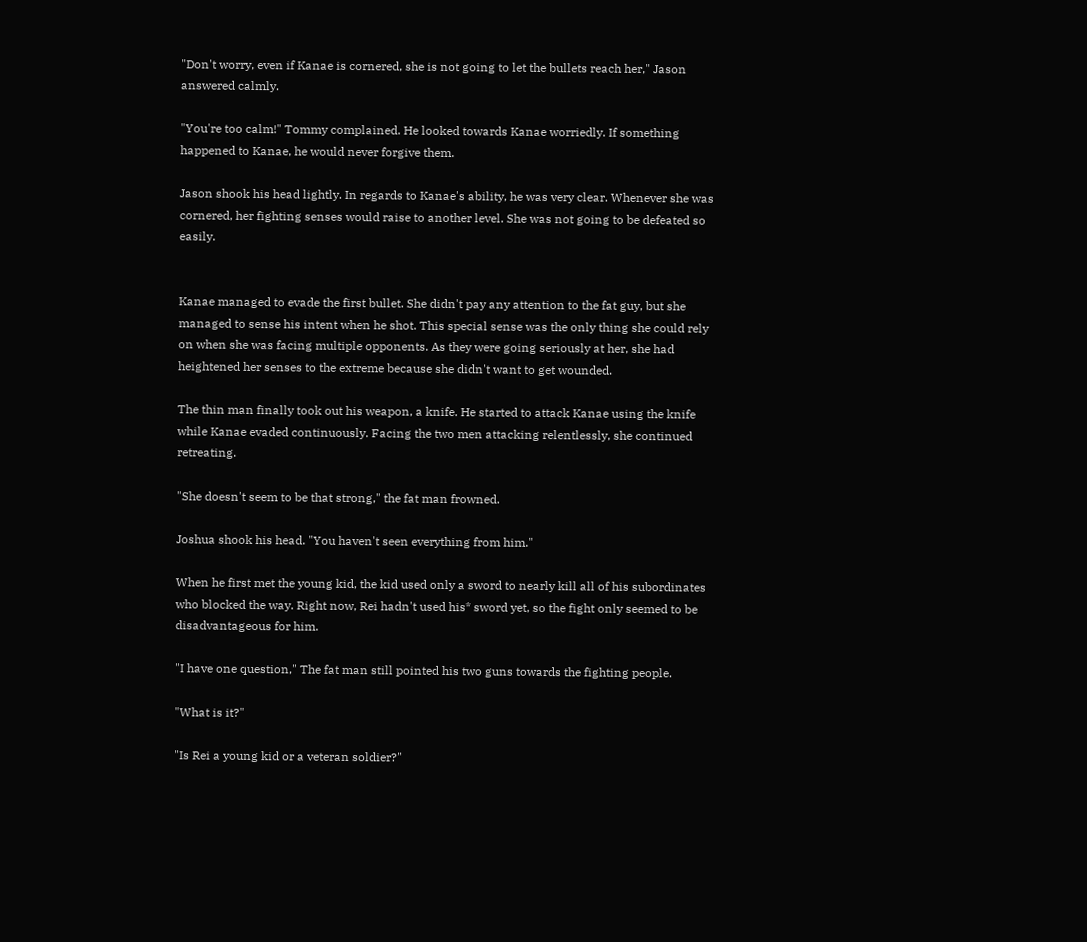"Don't worry, even if Kanae is cornered, she is not going to let the bullets reach her," Jason answered calmly.

"You're too calm!" Tommy complained. He looked towards Kanae worriedly. If something happened to Kanae, he would never forgive them.

Jason shook his head lightly. In regards to Kanae's ability, he was very clear. Whenever she was cornered, her fighting senses would raise to another level. She was not going to be defeated so easily.


Kanae managed to evade the first bullet. She didn't pay any attention to the fat guy, but she managed to sense his intent when he shot. This special sense was the only thing she could rely on when she was facing multiple opponents. As they were going seriously at her, she had heightened her senses to the extreme because she didn't want to get wounded.

The thin man finally took out his weapon, a knife. He started to attack Kanae using the knife while Kanae evaded continuously. Facing the two men attacking relentlessly, she continued retreating.

"She doesn't seem to be that strong," the fat man frowned.

Joshua shook his head. "You haven't seen everything from him."

When he first met the young kid, the kid used only a sword to nearly kill all of his subordinates who blocked the way. Right now, Rei hadn't used his* sword yet, so the fight only seemed to be disadvantageous for him.

"I have one question," The fat man still pointed his two guns towards the fighting people.

"What is it?"

"Is Rei a young kid or a veteran soldier?"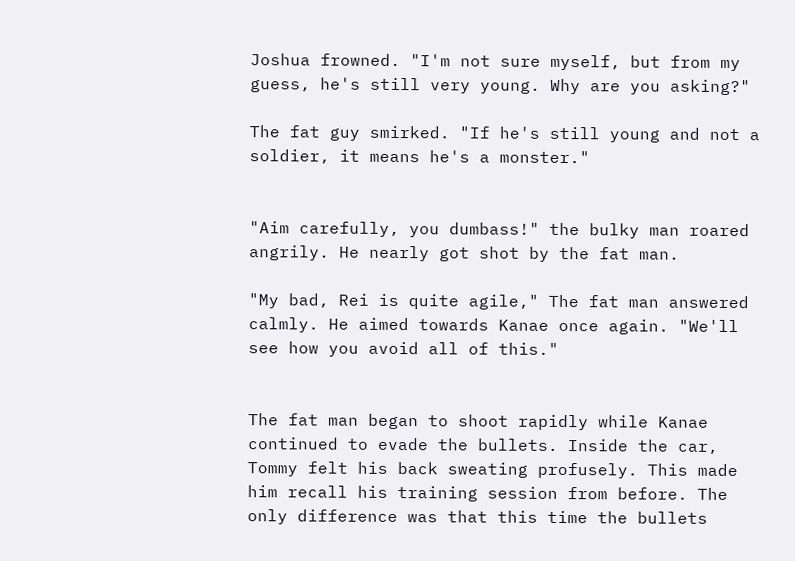Joshua frowned. "I'm not sure myself, but from my guess, he's still very young. Why are you asking?"

The fat guy smirked. "If he's still young and not a soldier, it means he's a monster."


"Aim carefully, you dumbass!" the bulky man roared angrily. He nearly got shot by the fat man.

"My bad, Rei is quite agile," The fat man answered calmly. He aimed towards Kanae once again. "We'll see how you avoid all of this."


The fat man began to shoot rapidly while Kanae continued to evade the bullets. Inside the car, Tommy felt his back sweating profusely. This made him recall his training session from before. The only difference was that this time the bullets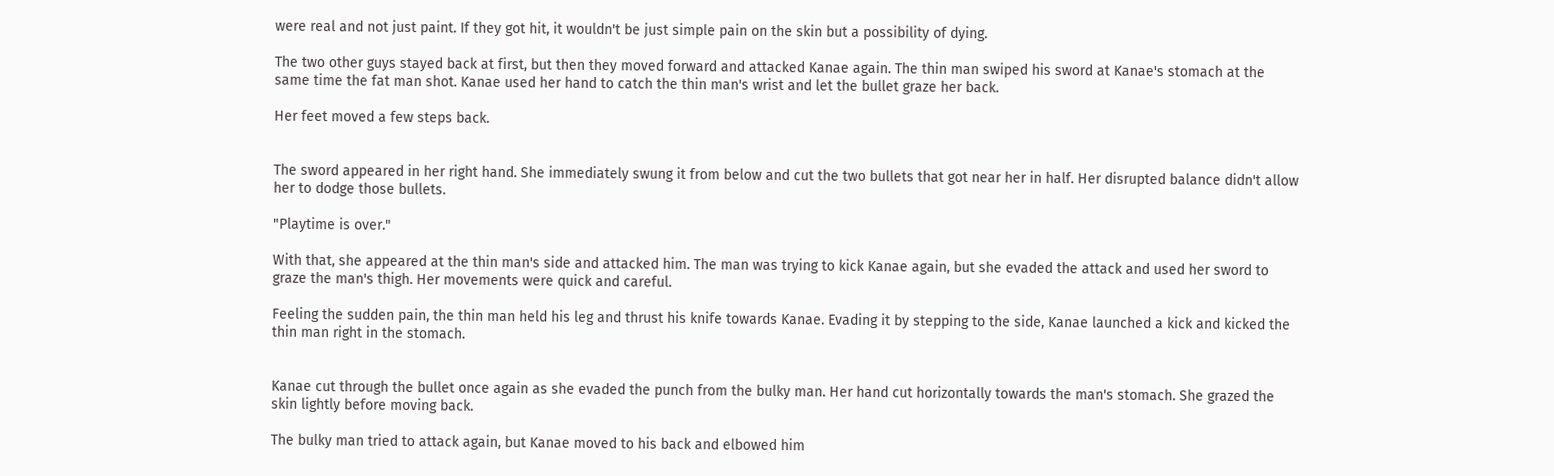were real and not just paint. If they got hit, it wouldn't be just simple pain on the skin but a possibility of dying.

The two other guys stayed back at first, but then they moved forward and attacked Kanae again. The thin man swiped his sword at Kanae's stomach at the same time the fat man shot. Kanae used her hand to catch the thin man's wrist and let the bullet graze her back.

Her feet moved a few steps back.


The sword appeared in her right hand. She immediately swung it from below and cut the two bullets that got near her in half. Her disrupted balance didn't allow her to dodge those bullets.

"Playtime is over."

With that, she appeared at the thin man's side and attacked him. The man was trying to kick Kanae again, but she evaded the attack and used her sword to graze the man's thigh. Her movements were quick and careful.

Feeling the sudden pain, the thin man held his leg and thrust his knife towards Kanae. Evading it by stepping to the side, Kanae launched a kick and kicked the thin man right in the stomach.


Kanae cut through the bullet once again as she evaded the punch from the bulky man. Her hand cut horizontally towards the man's stomach. She grazed the skin lightly before moving back.

The bulky man tried to attack again, but Kanae moved to his back and elbowed him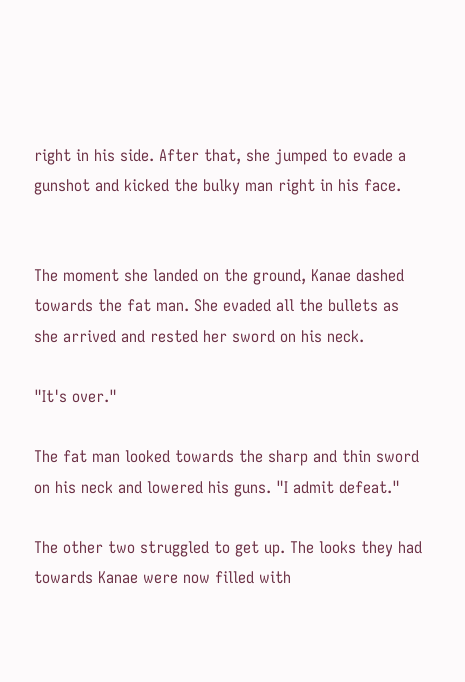right in his side. After that, she jumped to evade a gunshot and kicked the bulky man right in his face.


The moment she landed on the ground, Kanae dashed towards the fat man. She evaded all the bullets as she arrived and rested her sword on his neck.

"It's over."

The fat man looked towards the sharp and thin sword on his neck and lowered his guns. "I admit defeat."

The other two struggled to get up. The looks they had towards Kanae were now filled with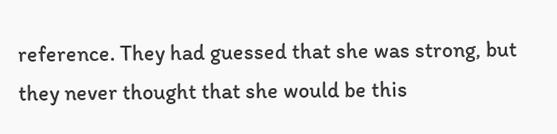reference. They had guessed that she was strong, but they never thought that she would be this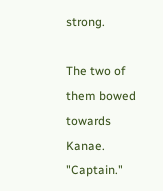strong.

The two of them bowed towards Kanae. "Captain."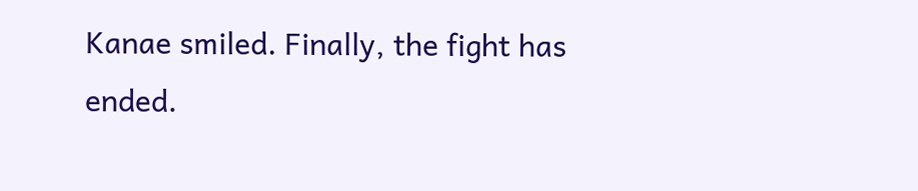Kanae smiled. Finally, the fight has ended.